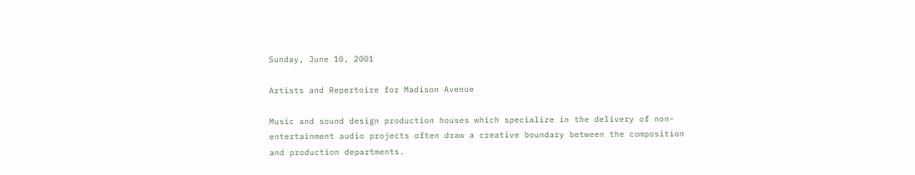Sunday, June 10, 2001

Artists and Repertoire for Madison Avenue

Music and sound design production houses which specialize in the delivery of non-entertainment audio projects often draw a creative boundary between the composition and production departments.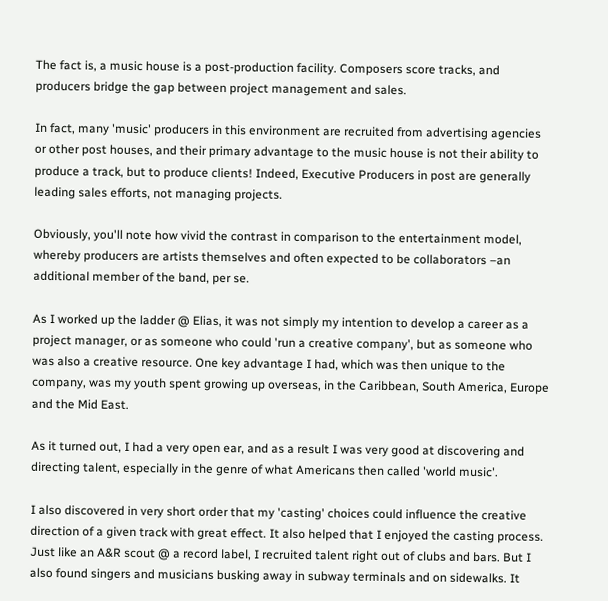The fact is, a music house is a post-production facility. Composers score tracks, and producers bridge the gap between project management and sales.

In fact, many 'music' producers in this environment are recruited from advertising agencies or other post houses, and their primary advantage to the music house is not their ability to produce a track, but to produce clients! Indeed, Executive Producers in post are generally leading sales efforts, not managing projects.

Obviously, you'll note how vivid the contrast in comparison to the entertainment model, whereby producers are artists themselves and often expected to be collaborators –an additional member of the band, per se.

As I worked up the ladder @ Elias, it was not simply my intention to develop a career as a project manager, or as someone who could 'run a creative company', but as someone who was also a creative resource. One key advantage I had, which was then unique to the company, was my youth spent growing up overseas, in the Caribbean, South America, Europe and the Mid East.

As it turned out, I had a very open ear, and as a result I was very good at discovering and directing talent, especially in the genre of what Americans then called 'world music'.

I also discovered in very short order that my 'casting' choices could influence the creative direction of a given track with great effect. It also helped that I enjoyed the casting process. Just like an A&R scout @ a record label, I recruited talent right out of clubs and bars. But I also found singers and musicians busking away in subway terminals and on sidewalks. It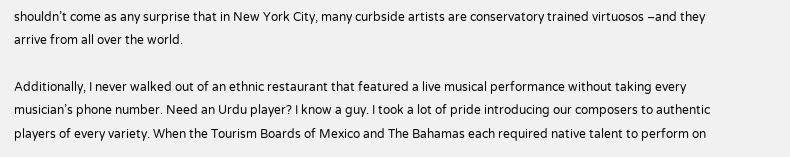shouldn’t come as any surprise that in New York City, many curbside artists are conservatory trained virtuosos –and they arrive from all over the world.

Additionally, I never walked out of an ethnic restaurant that featured a live musical performance without taking every musician’s phone number. Need an Urdu player? I know a guy. I took a lot of pride introducing our composers to authentic players of every variety. When the Tourism Boards of Mexico and The Bahamas each required native talent to perform on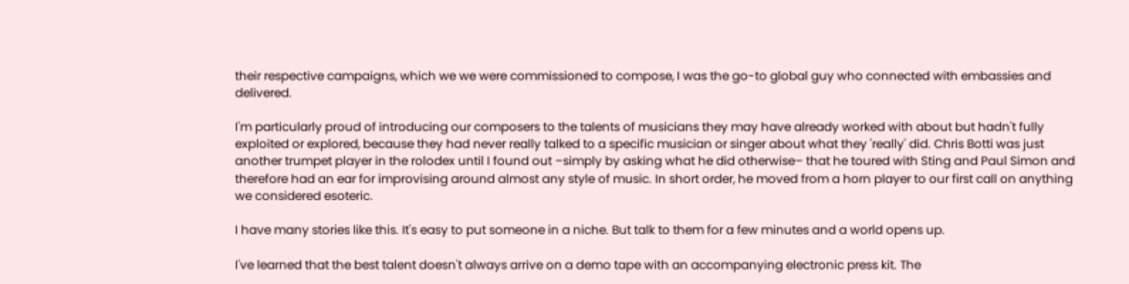their respective campaigns, which we we were commissioned to compose, I was the go-to global guy who connected with embassies and delivered.

I'm particularly proud of introducing our composers to the talents of musicians they may have already worked with about but hadn't fully exploited or explored, because they had never really talked to a specific musician or singer about what they 'really' did. Chris Botti was just another trumpet player in the rolodex until I found out –simply by asking what he did otherwise– that he toured with Sting and Paul Simon and therefore had an ear for improvising around almost any style of music. In short order, he moved from a horn player to our first call on anything we considered esoteric.

I have many stories like this. It's easy to put someone in a niche. But talk to them for a few minutes and a world opens up.

I've learned that the best talent doesn't always arrive on a demo tape with an accompanying electronic press kit. The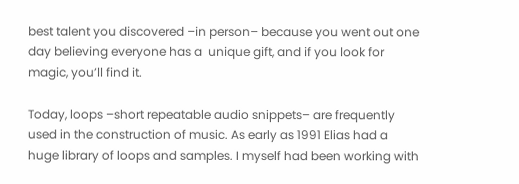best talent you discovered –in person– because you went out one day believing everyone has a  unique gift, and if you look for magic, you’ll find it.

Today, loops –short repeatable audio snippets– are frequently used in the construction of music. As early as 1991 Elias had a huge library of loops and samples. I myself had been working with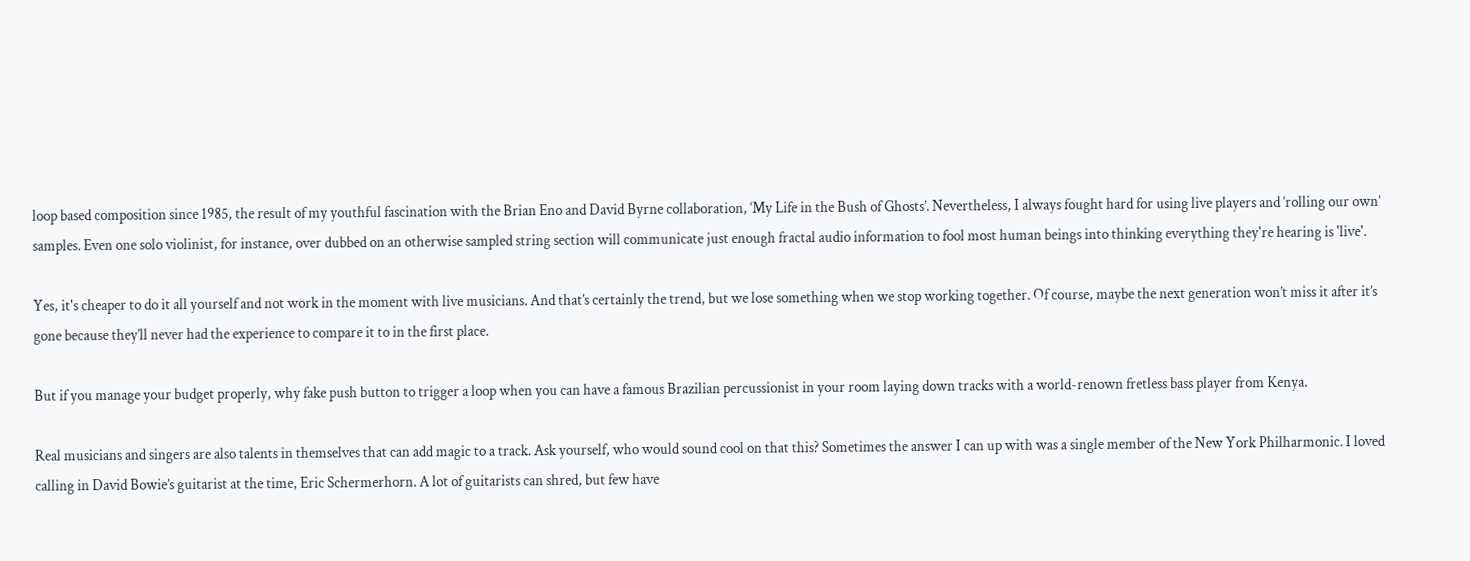loop based composition since 1985, the result of my youthful fascination with the Brian Eno and David Byrne collaboration, ‘My Life in the Bush of Ghosts’. Nevertheless, I always fought hard for using live players and ‘rolling our own’ samples. Even one solo violinist, for instance, over dubbed on an otherwise sampled string section will communicate just enough fractal audio information to fool most human beings into thinking everything they're hearing is 'live'.

Yes, it's cheaper to do it all yourself and not work in the moment with live musicians. And that’s certainly the trend, but we lose something when we stop working together. Of course, maybe the next generation won’t miss it after it’s gone because they’ll never had the experience to compare it to in the first place.

But if you manage your budget properly, why fake push button to trigger a loop when you can have a famous Brazilian percussionist in your room laying down tracks with a world-renown fretless bass player from Kenya.

Real musicians and singers are also talents in themselves that can add magic to a track. Ask yourself, who would sound cool on that this? Sometimes the answer I can up with was a single member of the New York Philharmonic. I loved calling in David Bowie’s guitarist at the time, Eric Schermerhorn. A lot of guitarists can shred, but few have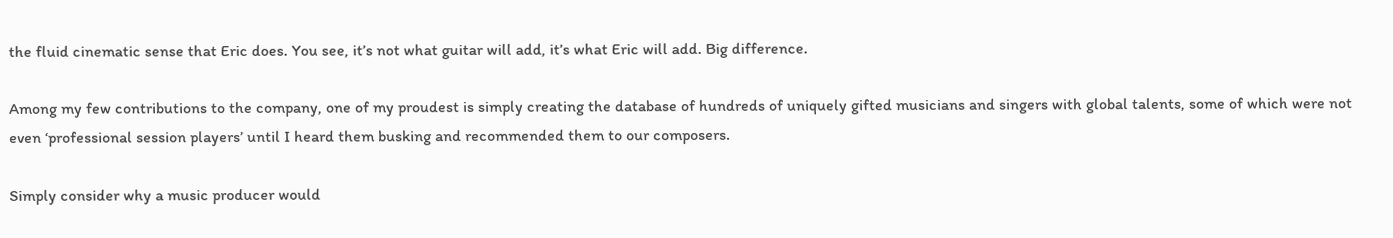the fluid cinematic sense that Eric does. You see, it’s not what guitar will add, it’s what Eric will add. Big difference.

Among my few contributions to the company, one of my proudest is simply creating the database of hundreds of uniquely gifted musicians and singers with global talents, some of which were not even ‘professional session players’ until I heard them busking and recommended them to our composers.

Simply consider why a music producer would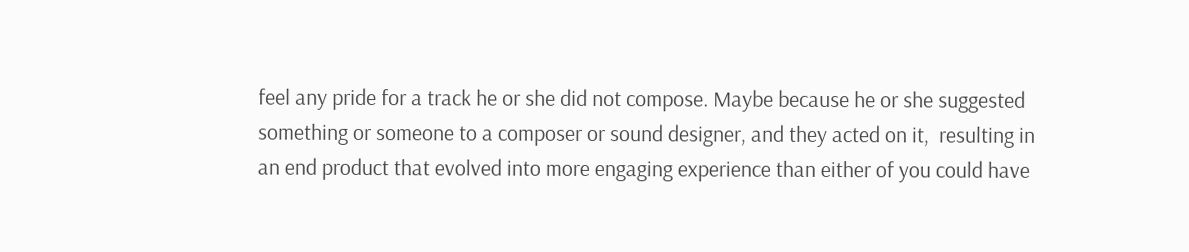feel any pride for a track he or she did not compose. Maybe because he or she suggested something or someone to a composer or sound designer, and they acted on it,  resulting in an end product that evolved into more engaging experience than either of you could have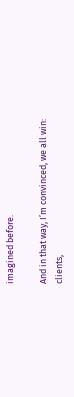imagined before.

And in that way, I’m convinced, we all win: clients,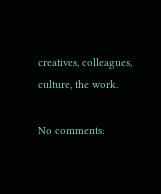creatives, colleagues, culture, the work.

No comments: